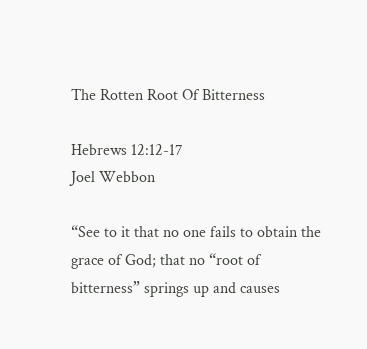The Rotten Root Of Bitterness

Hebrews 12:12-17
Joel Webbon

“See to it that no one fails to obtain the grace of God; that no “root of bitterness” springs up and causes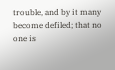trouble, and by it many become defiled; that no one is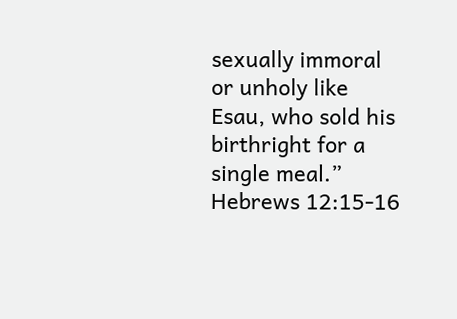sexually immoral or unholy like Esau, who sold his birthright for a single meal.” Hebrews 12:15-16